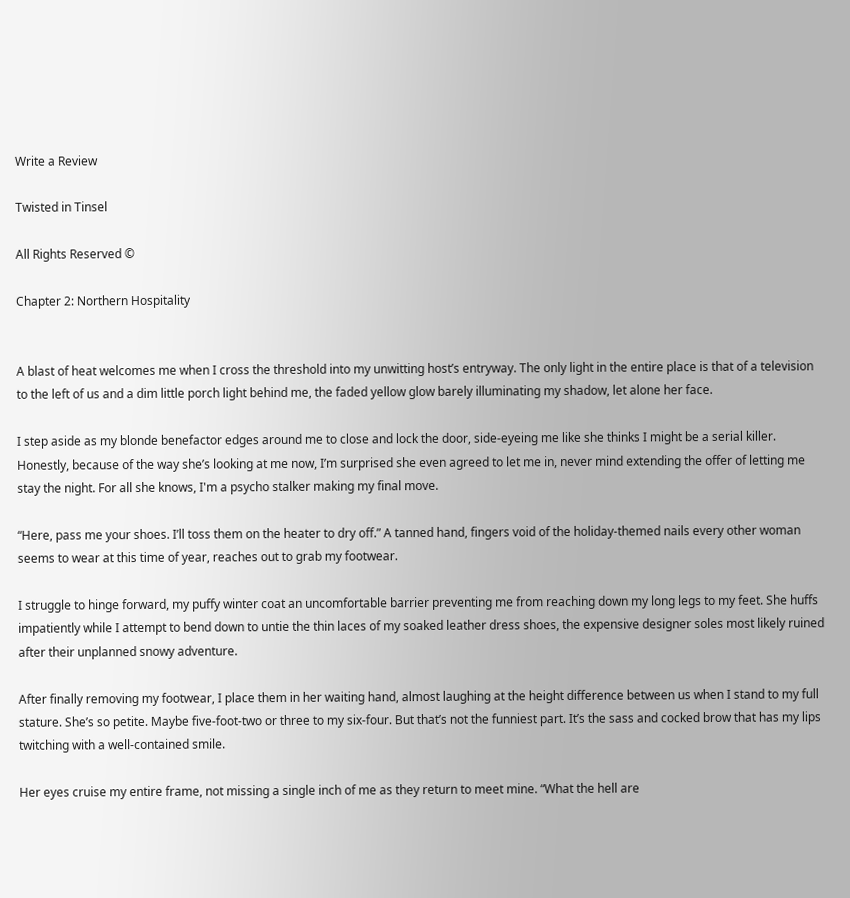Write a Review

Twisted in Tinsel

All Rights Reserved ©

Chapter 2: Northern Hospitality


A blast of heat welcomes me when I cross the threshold into my unwitting host’s entryway. The only light in the entire place is that of a television to the left of us and a dim little porch light behind me, the faded yellow glow barely illuminating my shadow, let alone her face.

I step aside as my blonde benefactor edges around me to close and lock the door, side-eyeing me like she thinks I might be a serial killer. Honestly, because of the way she’s looking at me now, I’m surprised she even agreed to let me in, never mind extending the offer of letting me stay the night. For all she knows, I'm a psycho stalker making my final move.

“Here, pass me your shoes. I’ll toss them on the heater to dry off.” A tanned hand, fingers void of the holiday-themed nails every other woman seems to wear at this time of year, reaches out to grab my footwear.

I struggle to hinge forward, my puffy winter coat an uncomfortable barrier preventing me from reaching down my long legs to my feet. She huffs impatiently while I attempt to bend down to untie the thin laces of my soaked leather dress shoes, the expensive designer soles most likely ruined after their unplanned snowy adventure.

After finally removing my footwear, I place them in her waiting hand, almost laughing at the height difference between us when I stand to my full stature. She’s so petite. Maybe five-foot-two or three to my six-four. But that’s not the funniest part. It’s the sass and cocked brow that has my lips twitching with a well-contained smile.

Her eyes cruise my entire frame, not missing a single inch of me as they return to meet mine. “What the hell are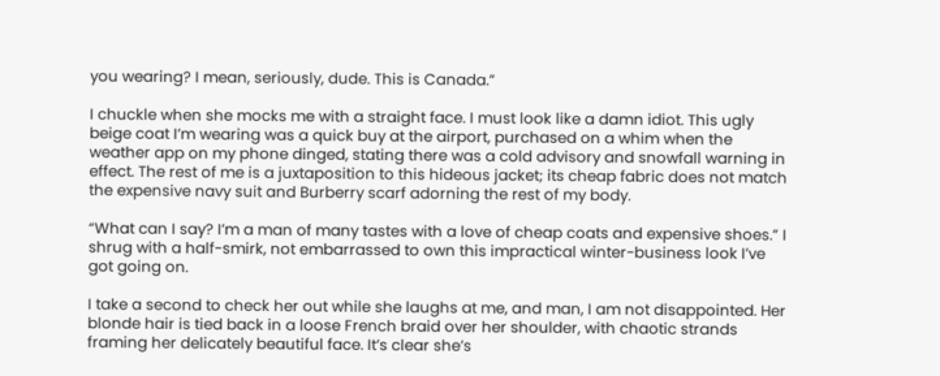you wearing? I mean, seriously, dude. This is Canada.”

I chuckle when she mocks me with a straight face. I must look like a damn idiot. This ugly beige coat I’m wearing was a quick buy at the airport, purchased on a whim when the weather app on my phone dinged, stating there was a cold advisory and snowfall warning in effect. The rest of me is a juxtaposition to this hideous jacket; its cheap fabric does not match the expensive navy suit and Burberry scarf adorning the rest of my body.

“What can I say? I’m a man of many tastes with a love of cheap coats and expensive shoes.” I shrug with a half-smirk, not embarrassed to own this impractical winter-business look I’ve got going on.

I take a second to check her out while she laughs at me, and man, I am not disappointed. Her blonde hair is tied back in a loose French braid over her shoulder, with chaotic strands framing her delicately beautiful face. It’s clear she’s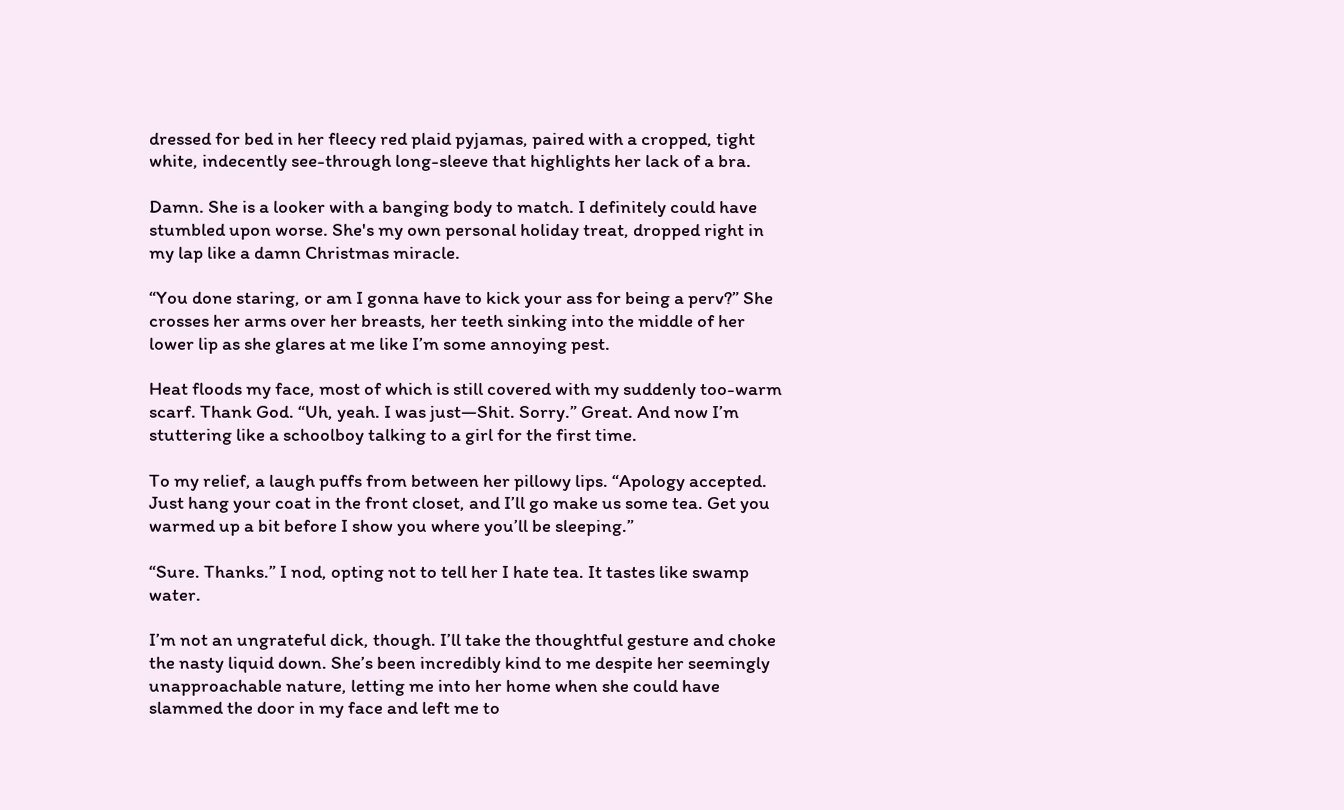dressed for bed in her fleecy red plaid pyjamas, paired with a cropped, tight white, indecently see-through long-sleeve that highlights her lack of a bra.

Damn. She is a looker with a banging body to match. I definitely could have stumbled upon worse. She's my own personal holiday treat, dropped right in my lap like a damn Christmas miracle.

“You done staring, or am I gonna have to kick your ass for being a perv?” She crosses her arms over her breasts, her teeth sinking into the middle of her lower lip as she glares at me like I’m some annoying pest.

Heat floods my face, most of which is still covered with my suddenly too-warm scarf. Thank God. “Uh, yeah. I was just—Shit. Sorry.” Great. And now I’m stuttering like a schoolboy talking to a girl for the first time.

To my relief, a laugh puffs from between her pillowy lips. “Apology accepted. Just hang your coat in the front closet, and I’ll go make us some tea. Get you warmed up a bit before I show you where you’ll be sleeping.”

“Sure. Thanks.” I nod, opting not to tell her I hate tea. It tastes like swamp water.

I’m not an ungrateful dick, though. I’ll take the thoughtful gesture and choke the nasty liquid down. She’s been incredibly kind to me despite her seemingly unapproachable nature, letting me into her home when she could have slammed the door in my face and left me to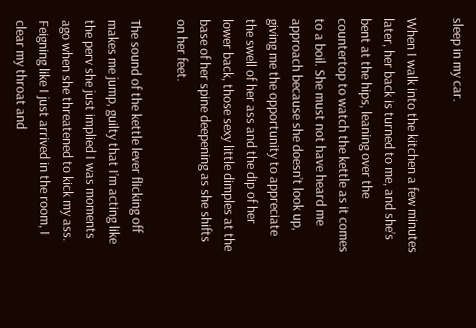sleep in my car.

When I walk into the kitchen a few minutes later, her back is turned to me, and she’s bent at the hips, leaning over the countertop to watch the kettle as it comes to a boil. She must not have heard me approach because she doesn’t look up, giving me the opportunity to appreciate the swell of her ass and the dip of her lower back, those sexy little dimples at the base of her spine deepening as she shifts on her feet.

The sound of the kettle lever flicking off makes me jump, guilty that I’m acting like the perv she just implied I was moments ago when she threatened to kick my ass. Feigning like I just arrived in the room, I clear my throat and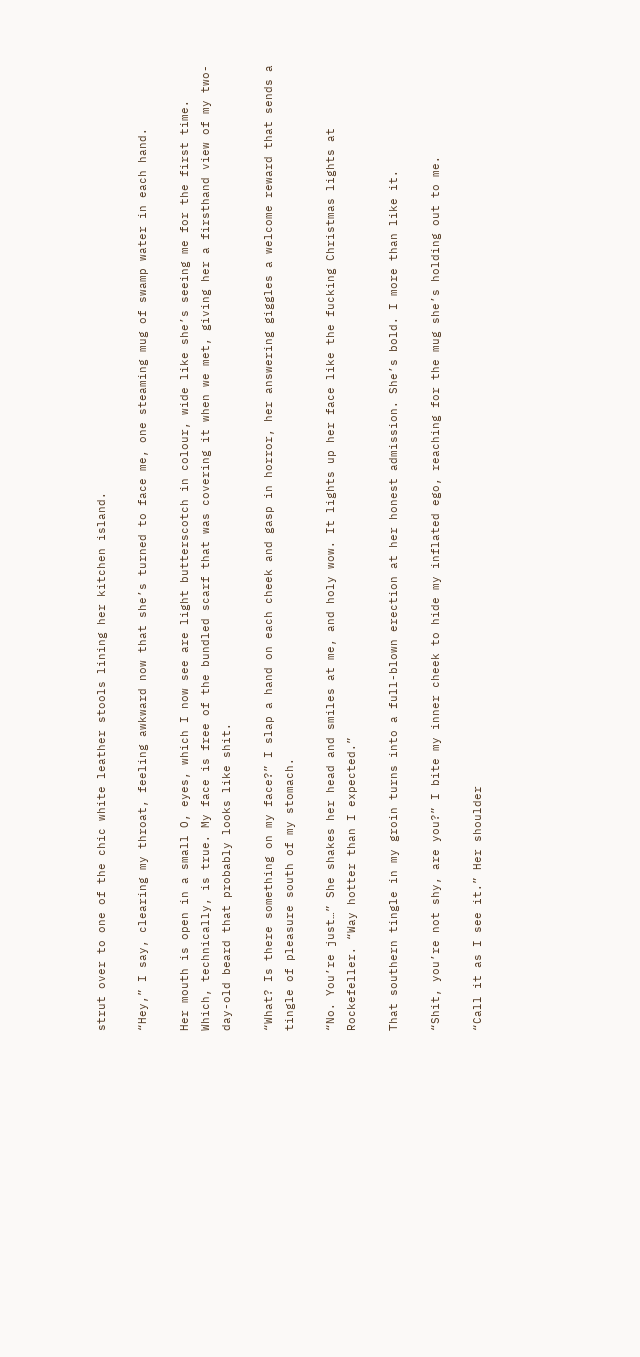strut over to one of the chic white leather stools lining her kitchen island.

“Hey,” I say, clearing my throat, feeling awkward now that she’s turned to face me, one steaming mug of swamp water in each hand.

Her mouth is open in a small O, eyes, which I now see are light butterscotch in colour, wide like she’s seeing me for the first time. Which, technically, is true. My face is free of the bundled scarf that was covering it when we met, giving her a firsthand view of my two-day-old beard that probably looks like shit.

“What? Is there something on my face?” I slap a hand on each cheek and gasp in horror, her answering giggles a welcome reward that sends a tingle of pleasure south of my stomach.

“No. You’re just…” She shakes her head and smiles at me, and holy wow. It lights up her face like the fucking Christmas lights at Rockefeller. “Way hotter than I expected.”

That southern tingle in my groin turns into a full-blown erection at her honest admission. She’s bold. I more than like it.

“Shit, you’re not shy, are you?” I bite my inner cheek to hide my inflated ego, reaching for the mug she’s holding out to me.

“Call it as I see it.” Her shoulder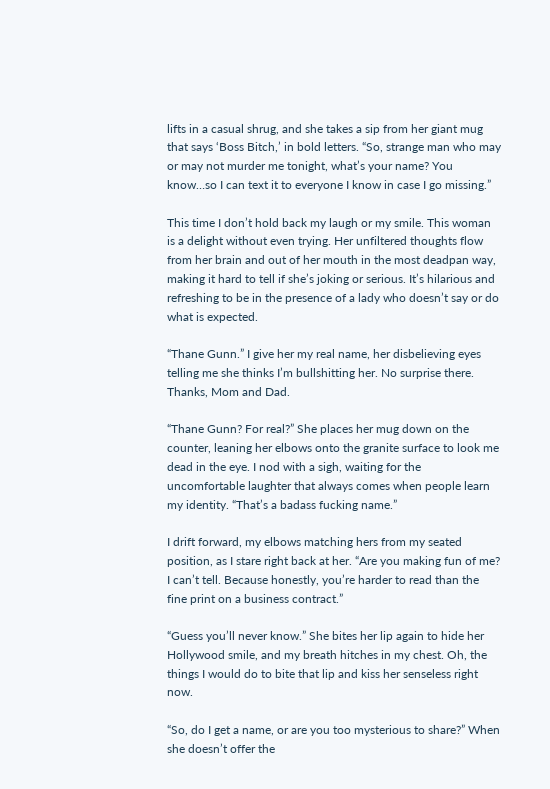lifts in a casual shrug, and she takes a sip from her giant mug that says ‘Boss Bitch,’ in bold letters. “So, strange man who may or may not murder me tonight, what’s your name? You know…so I can text it to everyone I know in case I go missing.”

This time I don’t hold back my laugh or my smile. This woman is a delight without even trying. Her unfiltered thoughts flow from her brain and out of her mouth in the most deadpan way, making it hard to tell if she’s joking or serious. It’s hilarious and refreshing to be in the presence of a lady who doesn’t say or do what is expected.

“Thane Gunn.” I give her my real name, her disbelieving eyes telling me she thinks I’m bullshitting her. No surprise there. Thanks, Mom and Dad.

“Thane Gunn? For real?” She places her mug down on the counter, leaning her elbows onto the granite surface to look me dead in the eye. I nod with a sigh, waiting for the uncomfortable laughter that always comes when people learn my identity. “That’s a badass fucking name.”

I drift forward, my elbows matching hers from my seated position, as I stare right back at her. “Are you making fun of me? I can’t tell. Because honestly, you’re harder to read than the fine print on a business contract.”

“Guess you’ll never know.” She bites her lip again to hide her Hollywood smile, and my breath hitches in my chest. Oh, the things I would do to bite that lip and kiss her senseless right now.

“So, do I get a name, or are you too mysterious to share?” When she doesn’t offer the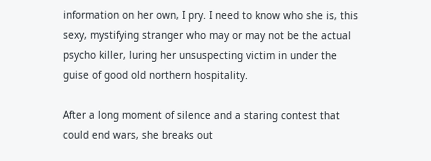information on her own, I pry. I need to know who she is, this sexy, mystifying stranger who may or may not be the actual psycho killer, luring her unsuspecting victim in under the guise of good old northern hospitality.

After a long moment of silence and a staring contest that could end wars, she breaks out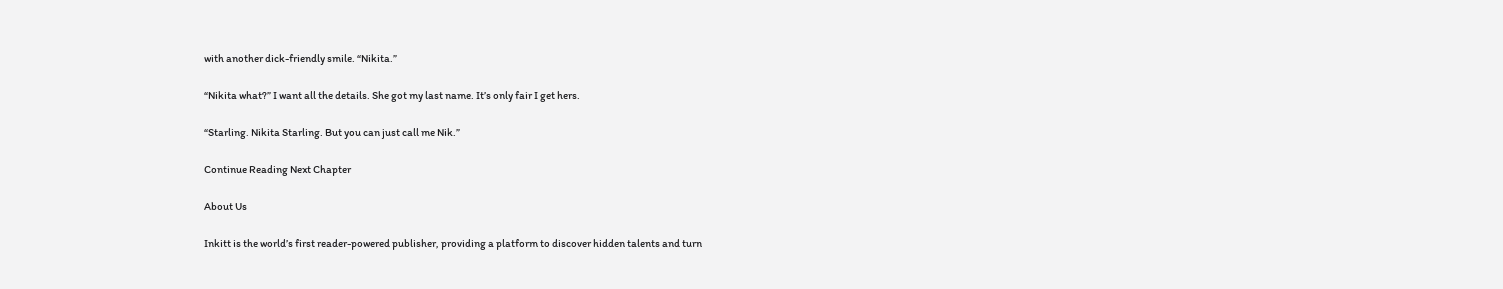with another dick-friendly smile. “Nikita.”

“Nikita what?” I want all the details. She got my last name. It’s only fair I get hers.

“Starling. Nikita Starling. But you can just call me Nik.”

Continue Reading Next Chapter

About Us

Inkitt is the world’s first reader-powered publisher, providing a platform to discover hidden talents and turn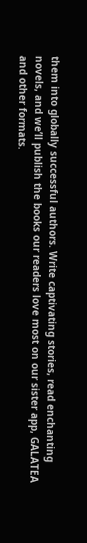them into globally successful authors. Write captivating stories, read enchanting novels, and we’ll publish the books our readers love most on our sister app, GALATEA and other formats.